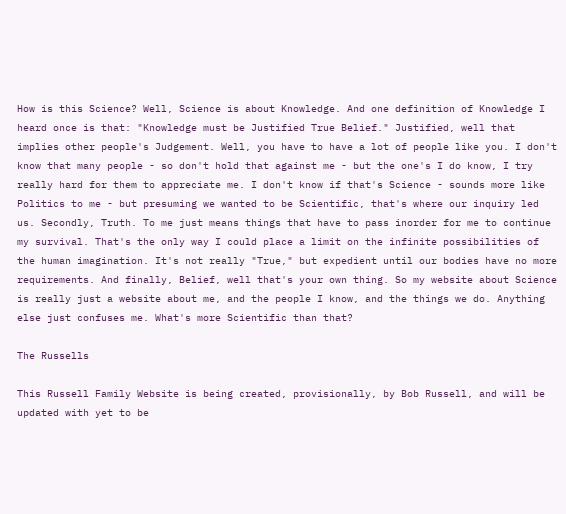How is this Science? Well, Science is about Knowledge. And one definition of Knowledge I heard once is that: "Knowledge must be Justified True Belief." Justified, well that implies other people's Judgement. Well, you have to have a lot of people like you. I don't know that many people - so don't hold that against me - but the one's I do know, I try really hard for them to appreciate me. I don't know if that's Science - sounds more like Politics to me - but presuming we wanted to be Scientific, that's where our inquiry led us. Secondly, Truth. To me just means things that have to pass inorder for me to continue my survival. That's the only way I could place a limit on the infinite possibilities of the human imagination. It's not really "True," but expedient until our bodies have no more requirements. And finally, Belief, well that's your own thing. So my website about Science is really just a website about me, and the people I know, and the things we do. Anything else just confuses me. What's more Scientific than that?

The Russells

This Russell Family Website is being created, provisionally, by Bob Russell, and will be updated with yet to be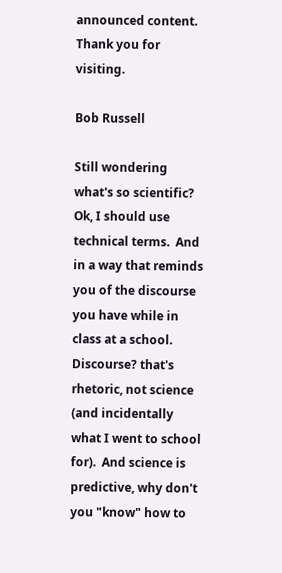announced content.  Thank you for visiting.

Bob Russell

Still wondering what's so scientific?  Ok, I should use technical terms.  And in a way that reminds you of the discourse you have while in class at a school.  Discourse? that's rhetoric, not science (and incidentally what I went to school for).  And science is predictive, why don't you "know" how to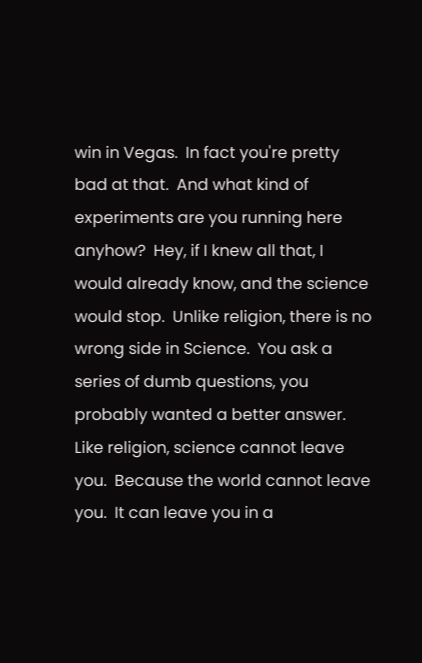win in Vegas.  In fact you're pretty bad at that.  And what kind of experiments are you running here anyhow?  Hey, if I knew all that, I would already know, and the science would stop.  Unlike religion, there is no wrong side in Science.  You ask a series of dumb questions, you probably wanted a better answer.  Like religion, science cannot leave you.  Because the world cannot leave you.  It can leave you in a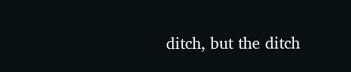ditch, but the ditch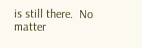is still there.  No matter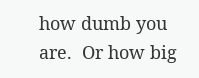how dumb you are.  Or how big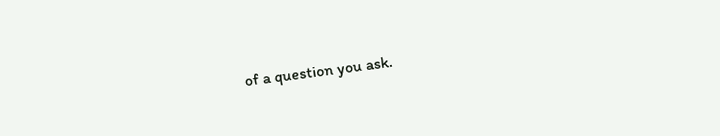of a question you ask.